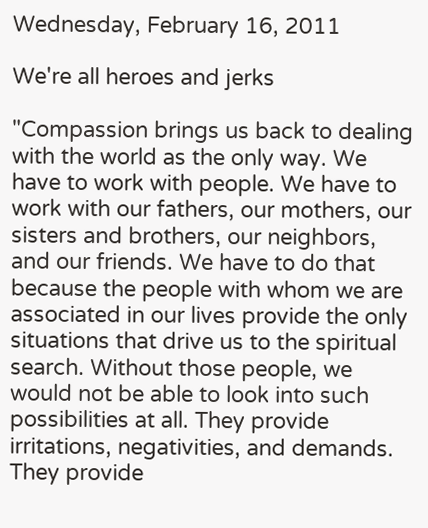Wednesday, February 16, 2011

We're all heroes and jerks

"Compassion brings us back to dealing with the world as the only way. We have to work with people. We have to work with our fathers, our mothers, our sisters and brothers, our neighbors, and our friends. We have to do that because the people with whom we are associated in our lives provide the only situations that drive us to the spiritual search. Without those people, we would not be able to look into such possibilities at all. They provide irritations, negativities, and demands. They provide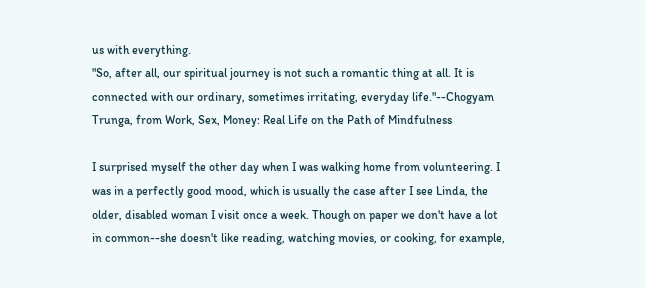us with everything.
"So, after all, our spiritual journey is not such a romantic thing at all. It is connected with our ordinary, sometimes irritating, everyday life."--Chogyam Trunga, from Work, Sex, Money: Real Life on the Path of Mindfulness

I surprised myself the other day when I was walking home from volunteering. I was in a perfectly good mood, which is usually the case after I see Linda, the older, disabled woman I visit once a week. Though on paper we don't have a lot in common--she doesn't like reading, watching movies, or cooking, for example,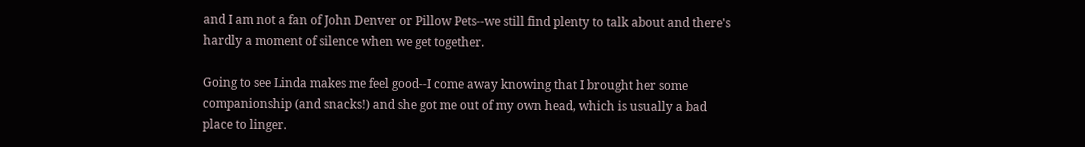and I am not a fan of John Denver or Pillow Pets--we still find plenty to talk about and there's hardly a moment of silence when we get together.

Going to see Linda makes me feel good--I come away knowing that I brought her some companionship (and snacks!) and she got me out of my own head, which is usually a bad place to linger.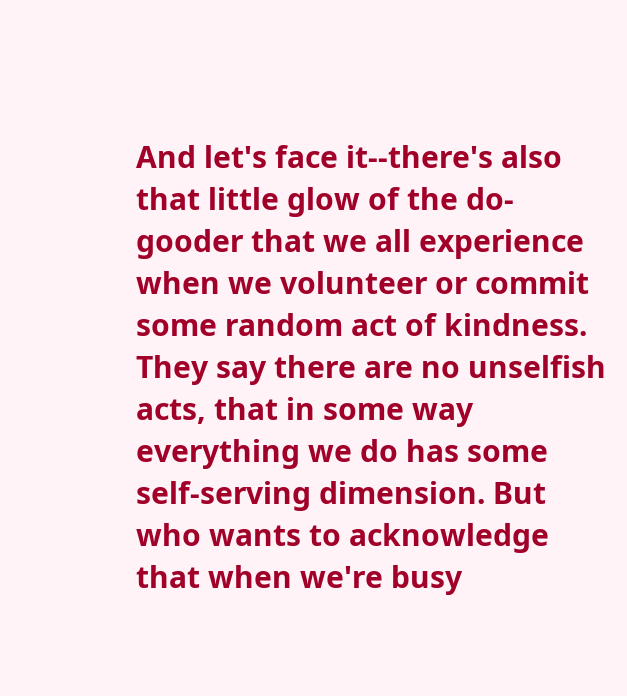And let's face it--there's also that little glow of the do-gooder that we all experience when we volunteer or commit some random act of kindness. They say there are no unselfish acts, that in some way everything we do has some self-serving dimension. But who wants to acknowledge that when we're busy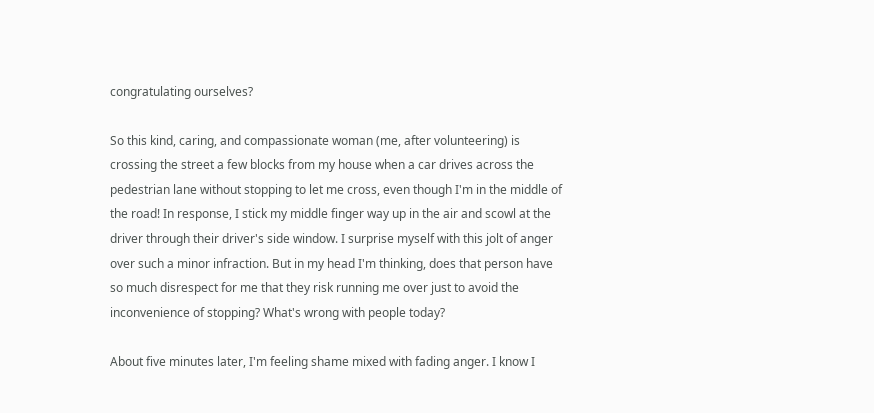congratulating ourselves?

So this kind, caring, and compassionate woman (me, after volunteering) is crossing the street a few blocks from my house when a car drives across the pedestrian lane without stopping to let me cross, even though I'm in the middle of the road! In response, I stick my middle finger way up in the air and scowl at the driver through their driver's side window. I surprise myself with this jolt of anger over such a minor infraction. But in my head I'm thinking, does that person have so much disrespect for me that they risk running me over just to avoid the inconvenience of stopping? What's wrong with people today?

About five minutes later, I'm feeling shame mixed with fading anger. I know I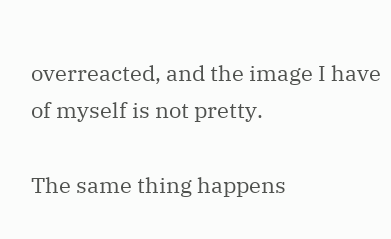overreacted, and the image I have of myself is not pretty.

The same thing happens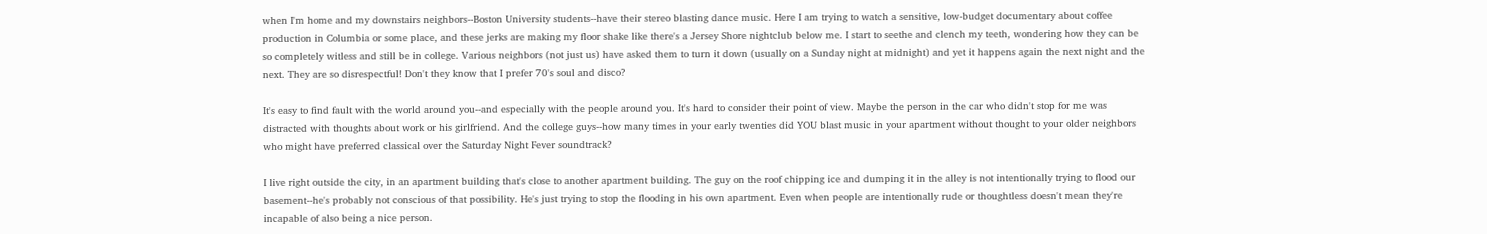when I'm home and my downstairs neighbors--Boston University students--have their stereo blasting dance music. Here I am trying to watch a sensitive, low-budget documentary about coffee production in Columbia or some place, and these jerks are making my floor shake like there's a Jersey Shore nightclub below me. I start to seethe and clench my teeth, wondering how they can be so completely witless and still be in college. Various neighbors (not just us) have asked them to turn it down (usually on a Sunday night at midnight) and yet it happens again the next night and the next. They are so disrespectful! Don't they know that I prefer 70's soul and disco?

It's easy to find fault with the world around you--and especially with the people around you. It's hard to consider their point of view. Maybe the person in the car who didn't stop for me was distracted with thoughts about work or his girlfriend. And the college guys--how many times in your early twenties did YOU blast music in your apartment without thought to your older neighbors who might have preferred classical over the Saturday Night Fever soundtrack?

I live right outside the city, in an apartment building that's close to another apartment building. The guy on the roof chipping ice and dumping it in the alley is not intentionally trying to flood our basement--he's probably not conscious of that possibility. He's just trying to stop the flooding in his own apartment. Even when people are intentionally rude or thoughtless doesn't mean they're incapable of also being a nice person.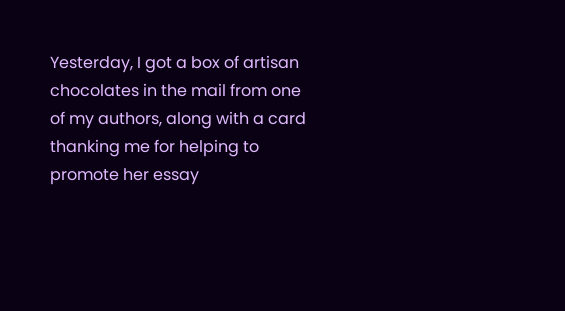Yesterday, I got a box of artisan chocolates in the mail from one of my authors, along with a card thanking me for helping to promote her essay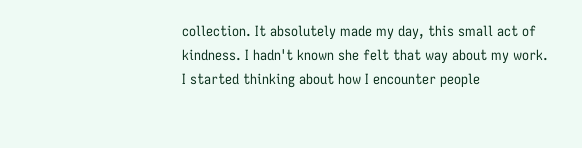collection. It absolutely made my day, this small act of kindness. I hadn't known she felt that way about my work. I started thinking about how I encounter people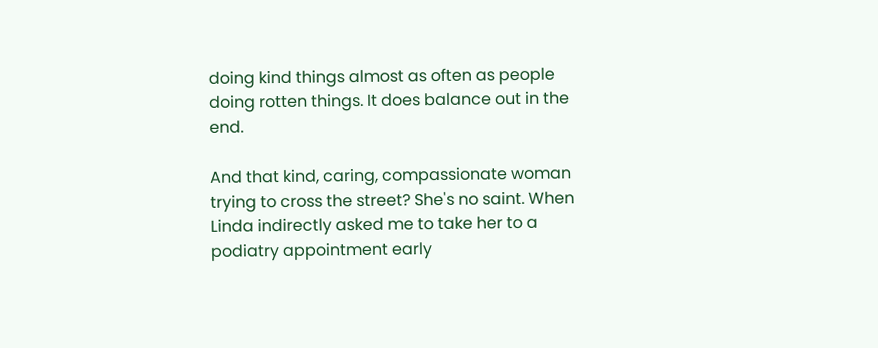doing kind things almost as often as people doing rotten things. It does balance out in the end.

And that kind, caring, compassionate woman trying to cross the street? She's no saint. When Linda indirectly asked me to take her to a podiatry appointment early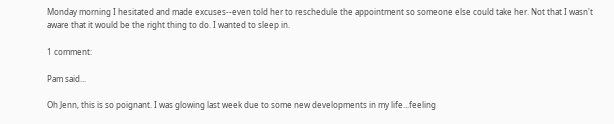Monday morning I hesitated and made excuses--even told her to reschedule the appointment so someone else could take her. Not that I wasn't aware that it would be the right thing to do. I wanted to sleep in.

1 comment:

Pam said...

Oh Jenn, this is so poignant. I was glowing last week due to some new developments in my life...feeling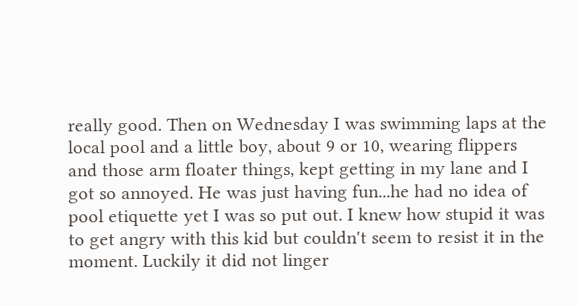really good. Then on Wednesday I was swimming laps at the local pool and a little boy, about 9 or 10, wearing flippers and those arm floater things, kept getting in my lane and I got so annoyed. He was just having fun...he had no idea of pool etiquette yet I was so put out. I knew how stupid it was to get angry with this kid but couldn't seem to resist it in the moment. Luckily it did not linger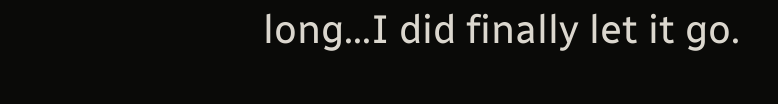long...I did finally let it go.